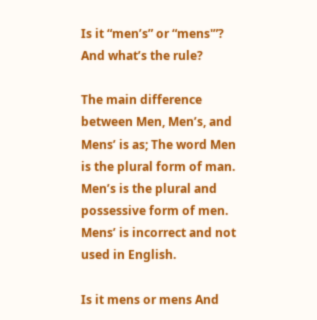Is it “men’s” or “mens'”? And what’s the rule?

The main difference between Men, Men’s, and Mens’ is as; The word Men is the plural form of man. Men’s is the plural and possessive form of men. Mens’ is incorrect and not used in English.

Is it mens or mens And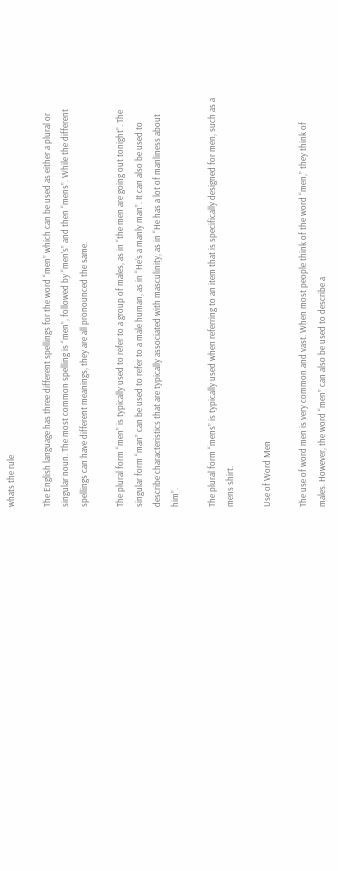whats the rule

The English language has three different spellings for the word “men” which can be used as either a plural or singular noun. The most common spelling is “men”, followed by “men’s” and then “mens”. While the different spellings can have different meanings, they are all pronounced the same.

The plural form “men” is typically used to refer to a group of males, as in “the men are going out tonight”. The singular form “man” can be used to refer to a male human, as in “He’s a manly man”. It can also be used to describe characteristics that are typically associated with masculinity, as in “He has a lot of manliness about him”.

The plural form “mens” is typically used when referring to an item that is specifically designed for men, such as a mens shirt.

Use of Word Men

The use of word men is very common and vast. When most people think of the word “men,” they think of males. However, the word “men” can also be used to describe a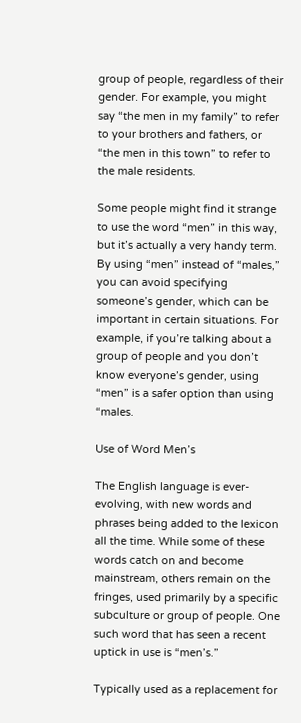group of people, regardless of their gender. For example, you might say “the men in my family” to refer to your brothers and fathers, or “the men in this town” to refer to the male residents.

Some people might find it strange to use the word “men” in this way, but it’s actually a very handy term. By using “men” instead of “males,” you can avoid specifying someone’s gender, which can be important in certain situations. For example, if you’re talking about a group of people and you don’t know everyone’s gender, using “men” is a safer option than using “males.

Use of Word Men’s

The English language is ever-evolving, with new words and phrases being added to the lexicon all the time. While some of these words catch on and become mainstream, others remain on the fringes, used primarily by a specific subculture or group of people. One such word that has seen a recent uptick in use is “men’s.”

Typically used as a replacement for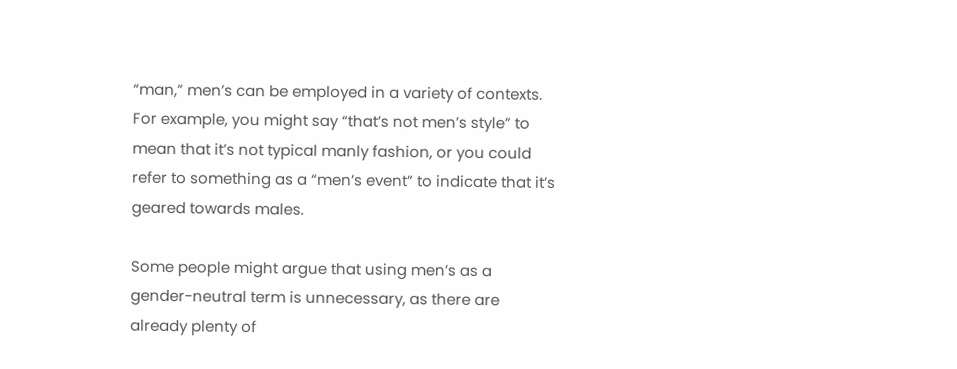“man,” men’s can be employed in a variety of contexts. For example, you might say “that’s not men’s style” to mean that it’s not typical manly fashion, or you could refer to something as a “men’s event” to indicate that it’s geared towards males.

Some people might argue that using men’s as a gender-neutral term is unnecessary, as there are already plenty of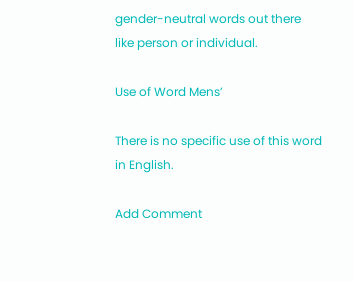gender-neutral words out there like person or individual.

Use of Word Mens’

There is no specific use of this word in English.

Add Comment